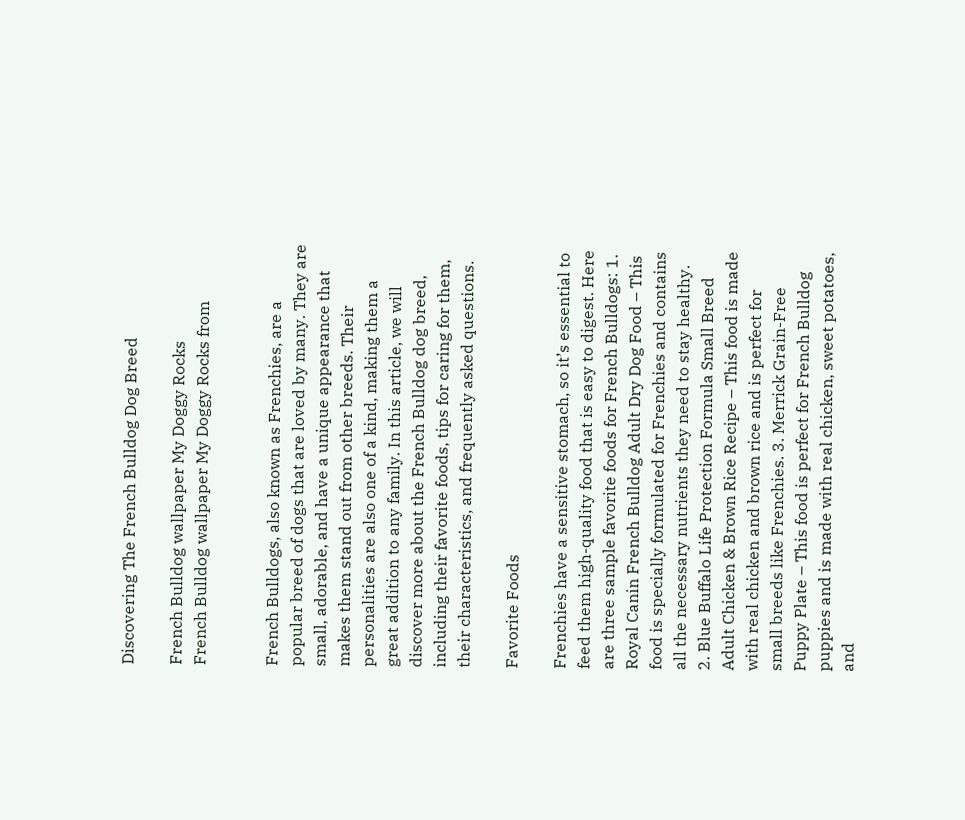Discovering The French Bulldog Dog Breed

French Bulldog wallpaper My Doggy Rocks
French Bulldog wallpaper My Doggy Rocks from


French Bulldogs, also known as Frenchies, are a popular breed of dogs that are loved by many. They are small, adorable, and have a unique appearance that makes them stand out from other breeds. Their personalities are also one of a kind, making them a great addition to any family. In this article, we will discover more about the French Bulldog dog breed, including their favorite foods, tips for caring for them, their characteristics, and frequently asked questions.

Favorite Foods

Frenchies have a sensitive stomach, so it’s essential to feed them high-quality food that is easy to digest. Here are three sample favorite foods for French Bulldogs: 1. Royal Canin French Bulldog Adult Dry Dog Food – This food is specially formulated for Frenchies and contains all the necessary nutrients they need to stay healthy. 2. Blue Buffalo Life Protection Formula Small Breed Adult Chicken & Brown Rice Recipe – This food is made with real chicken and brown rice and is perfect for small breeds like Frenchies. 3. Merrick Grain-Free Puppy Plate – This food is perfect for French Bulldog puppies and is made with real chicken, sweet potatoes, and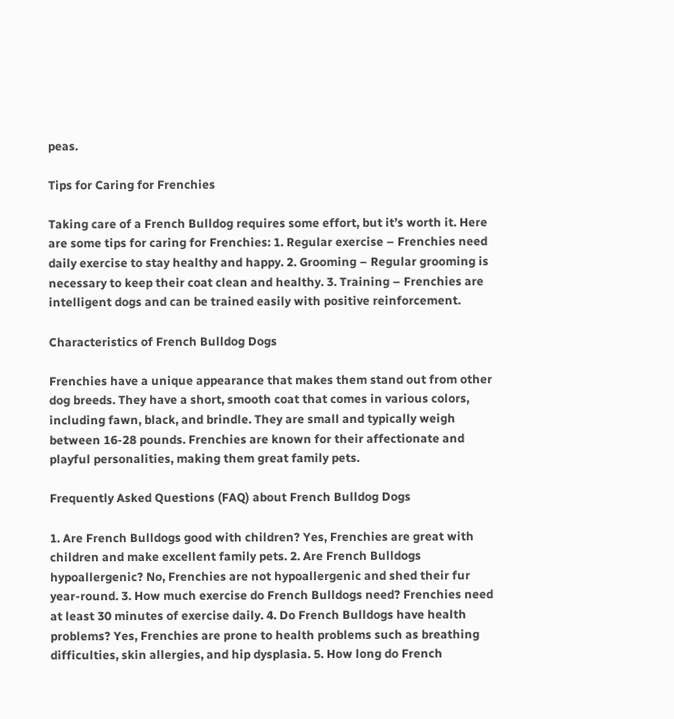peas.

Tips for Caring for Frenchies

Taking care of a French Bulldog requires some effort, but it’s worth it. Here are some tips for caring for Frenchies: 1. Regular exercise – Frenchies need daily exercise to stay healthy and happy. 2. Grooming – Regular grooming is necessary to keep their coat clean and healthy. 3. Training – Frenchies are intelligent dogs and can be trained easily with positive reinforcement.

Characteristics of French Bulldog Dogs

Frenchies have a unique appearance that makes them stand out from other dog breeds. They have a short, smooth coat that comes in various colors, including fawn, black, and brindle. They are small and typically weigh between 16-28 pounds. Frenchies are known for their affectionate and playful personalities, making them great family pets.

Frequently Asked Questions (FAQ) about French Bulldog Dogs

1. Are French Bulldogs good with children? Yes, Frenchies are great with children and make excellent family pets. 2. Are French Bulldogs hypoallergenic? No, Frenchies are not hypoallergenic and shed their fur year-round. 3. How much exercise do French Bulldogs need? Frenchies need at least 30 minutes of exercise daily. 4. Do French Bulldogs have health problems? Yes, Frenchies are prone to health problems such as breathing difficulties, skin allergies, and hip dysplasia. 5. How long do French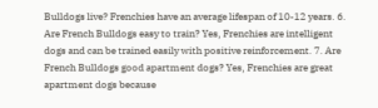Bulldogs live? Frenchies have an average lifespan of 10-12 years. 6. Are French Bulldogs easy to train? Yes, Frenchies are intelligent dogs and can be trained easily with positive reinforcement. 7. Are French Bulldogs good apartment dogs? Yes, Frenchies are great apartment dogs because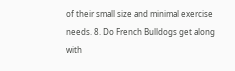of their small size and minimal exercise needs. 8. Do French Bulldogs get along with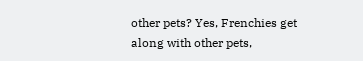other pets? Yes, Frenchies get along with other pets,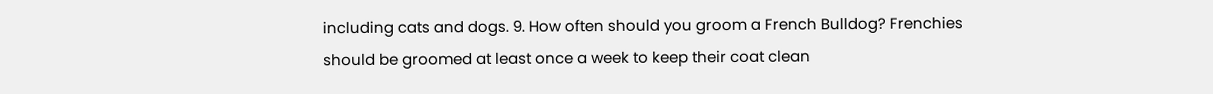including cats and dogs. 9. How often should you groom a French Bulldog? Frenchies should be groomed at least once a week to keep their coat clean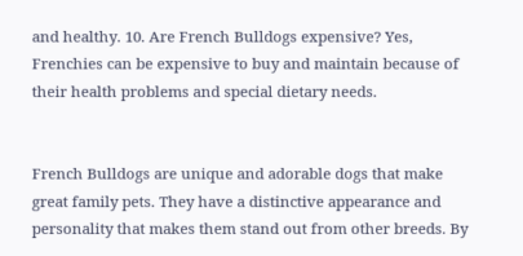and healthy. 10. Are French Bulldogs expensive? Yes, Frenchies can be expensive to buy and maintain because of their health problems and special dietary needs.


French Bulldogs are unique and adorable dogs that make great family pets. They have a distinctive appearance and personality that makes them stand out from other breeds. By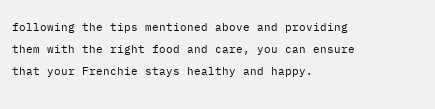following the tips mentioned above and providing them with the right food and care, you can ensure that your Frenchie stays healthy and happy.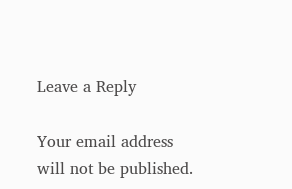Leave a Reply

Your email address will not be published.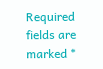Required fields are marked *